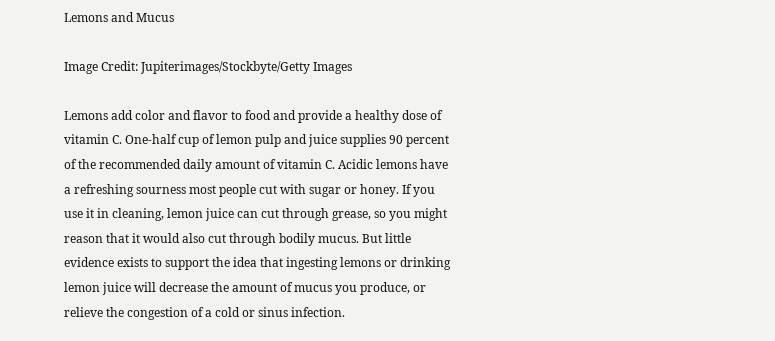Lemons and Mucus

Image Credit: Jupiterimages/Stockbyte/Getty Images

Lemons add color and flavor to food and provide a healthy dose of vitamin C. One-half cup of lemon pulp and juice supplies 90 percent of the recommended daily amount of vitamin C. Acidic lemons have a refreshing sourness most people cut with sugar or honey. If you use it in cleaning, lemon juice can cut through grease, so you might reason that it would also cut through bodily mucus. But little evidence exists to support the idea that ingesting lemons or drinking lemon juice will decrease the amount of mucus you produce, or relieve the congestion of a cold or sinus infection.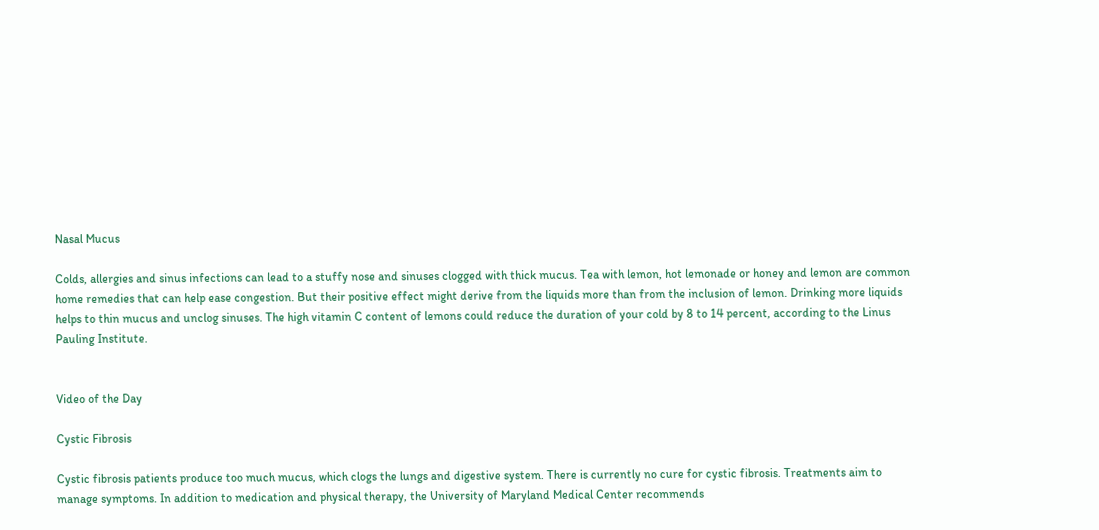Nasal Mucus

Colds, allergies and sinus infections can lead to a stuffy nose and sinuses clogged with thick mucus. Tea with lemon, hot lemonade or honey and lemon are common home remedies that can help ease congestion. But their positive effect might derive from the liquids more than from the inclusion of lemon. Drinking more liquids helps to thin mucus and unclog sinuses. The high vitamin C content of lemons could reduce the duration of your cold by 8 to 14 percent, according to the Linus Pauling Institute.


Video of the Day

Cystic Fibrosis

Cystic fibrosis patients produce too much mucus, which clogs the lungs and digestive system. There is currently no cure for cystic fibrosis. Treatments aim to manage symptoms. In addition to medication and physical therapy, the University of Maryland Medical Center recommends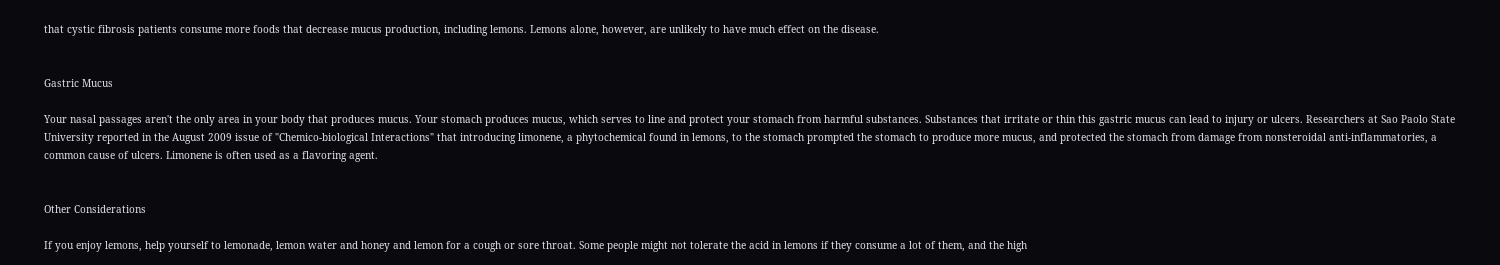that cystic fibrosis patients consume more foods that decrease mucus production, including lemons. Lemons alone, however, are unlikely to have much effect on the disease.


Gastric Mucus

Your nasal passages aren't the only area in your body that produces mucus. Your stomach produces mucus, which serves to line and protect your stomach from harmful substances. Substances that irritate or thin this gastric mucus can lead to injury or ulcers. Researchers at Sao Paolo State University reported in the August 2009 issue of "Chemico-biological Interactions" that introducing limonene, a phytochemical found in lemons, to the stomach prompted the stomach to produce more mucus, and protected the stomach from damage from nonsteroidal anti-inflammatories, a common cause of ulcers. Limonene is often used as a flavoring agent.


Other Considerations

If you enjoy lemons, help yourself to lemonade, lemon water and honey and lemon for a cough or sore throat. Some people might not tolerate the acid in lemons if they consume a lot of them, and the high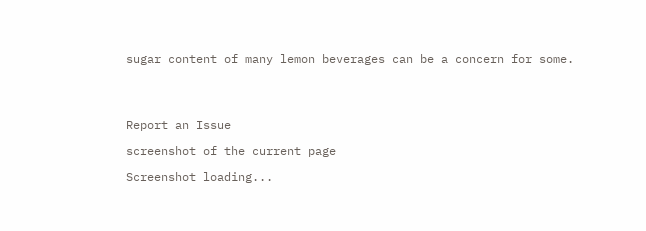sugar content of many lemon beverages can be a concern for some.




Report an Issue

screenshot of the current page

Screenshot loading...